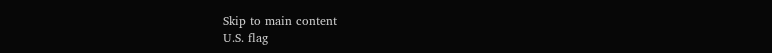Skip to main content
U.S. flag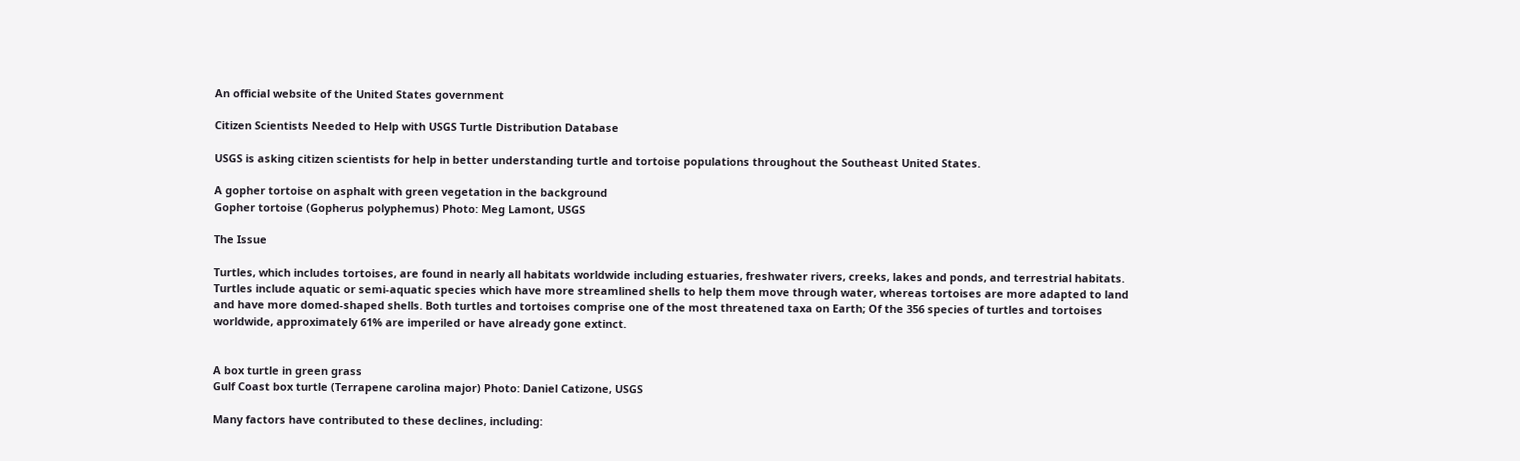An official website of the United States government

Citizen Scientists Needed to Help with USGS Turtle Distribution Database

USGS is asking citizen scientists for help in better understanding turtle and tortoise populations throughout the Southeast United States.

A gopher tortoise on asphalt with green vegetation in the background
Gopher tortoise (Gopherus polyphemus) Photo: Meg Lamont, USGS

The Issue

Turtles, which includes tortoises, are found in nearly all habitats worldwide including estuaries, freshwater rivers, creeks, lakes and ponds, and terrestrial habitats. Turtles include aquatic or semi-aquatic species which have more streamlined shells to help them move through water, whereas tortoises are more adapted to land and have more domed-shaped shells. Both turtles and tortoises comprise one of the most threatened taxa on Earth; Of the 356 species of turtles and tortoises worldwide, approximately 61% are imperiled or have already gone extinct.


A box turtle in green grass
Gulf Coast box turtle (Terrapene carolina major) Photo: Daniel Catizone, USGS

Many factors have contributed to these declines, including: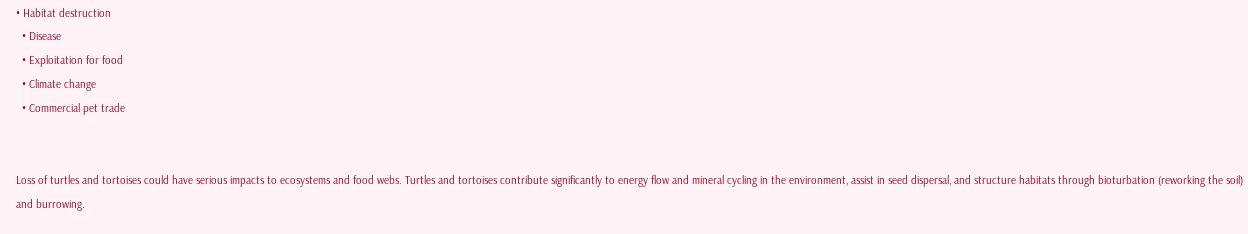• Habitat destruction
  • Disease
  • Exploitation for food
  • Climate change
  • Commercial pet trade


Loss of turtles and tortoises could have serious impacts to ecosystems and food webs. Turtles and tortoises contribute significantly to energy flow and mineral cycling in the environment, assist in seed dispersal, and structure habitats through bioturbation (reworking the soil) and burrowing.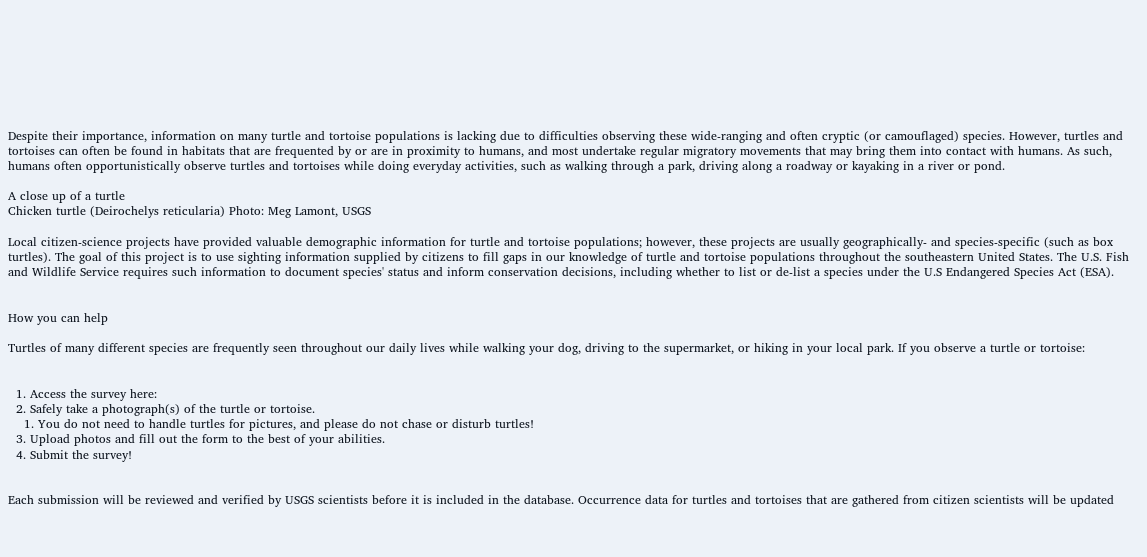Despite their importance, information on many turtle and tortoise populations is lacking due to difficulties observing these wide-ranging and often cryptic (or camouflaged) species. However, turtles and tortoises can often be found in habitats that are frequented by or are in proximity to humans, and most undertake regular migratory movements that may bring them into contact with humans. As such, humans often opportunistically observe turtles and tortoises while doing everyday activities, such as walking through a park, driving along a roadway or kayaking in a river or pond.

A close up of a turtle
Chicken turtle (Deirochelys reticularia) Photo: Meg Lamont, USGS

Local citizen-science projects have provided valuable demographic information for turtle and tortoise populations; however, these projects are usually geographically- and species-specific (such as box turtles). The goal of this project is to use sighting information supplied by citizens to fill gaps in our knowledge of turtle and tortoise populations throughout the southeastern United States. The U.S. Fish and Wildlife Service requires such information to document species' status and inform conservation decisions, including whether to list or de-list a species under the U.S Endangered Species Act (ESA).


How you can help

Turtles of many different species are frequently seen throughout our daily lives while walking your dog, driving to the supermarket, or hiking in your local park. If you observe a turtle or tortoise:


  1. Access the survey here:
  2. Safely take a photograph(s) of the turtle or tortoise.
    1. You do not need to handle turtles for pictures, and please do not chase or disturb turtles!
  3. Upload photos and fill out the form to the best of your abilities.
  4. Submit the survey!


Each submission will be reviewed and verified by USGS scientists before it is included in the database. Occurrence data for turtles and tortoises that are gathered from citizen scientists will be updated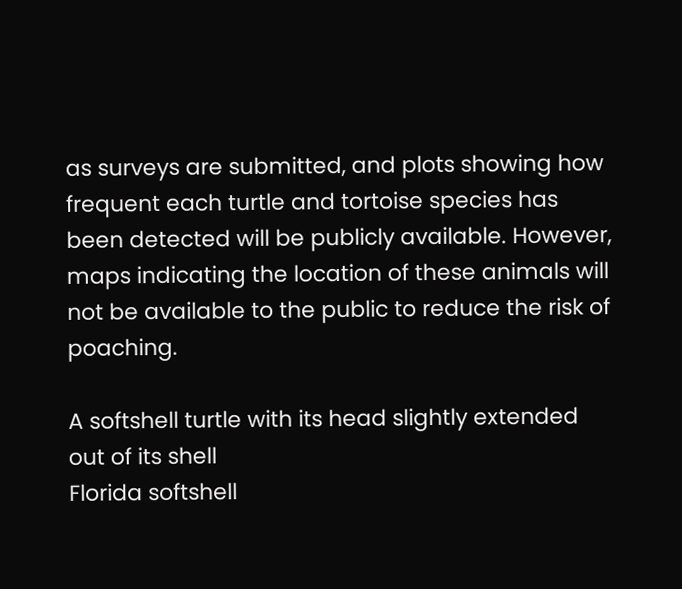as surveys are submitted, and plots showing how frequent each turtle and tortoise species has been detected will be publicly available. However, maps indicating the location of these animals will not be available to the public to reduce the risk of poaching.

A softshell turtle with its head slightly extended out of its shell
Florida softshell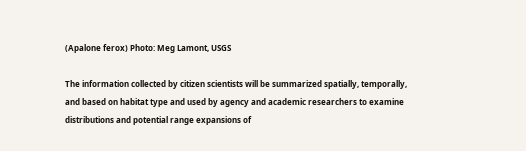(Apalone ferox) Photo: Meg Lamont, USGS

The information collected by citizen scientists will be summarized spatially, temporally, and based on habitat type and used by agency and academic researchers to examine distributions and potential range expansions of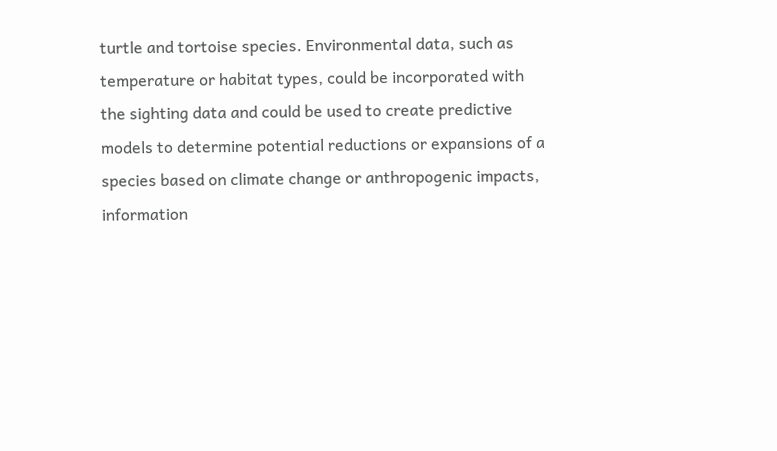turtle and tortoise species. Environmental data, such as temperature or habitat types, could be incorporated with the sighting data and could be used to create predictive models to determine potential reductions or expansions of a species based on climate change or anthropogenic impacts, information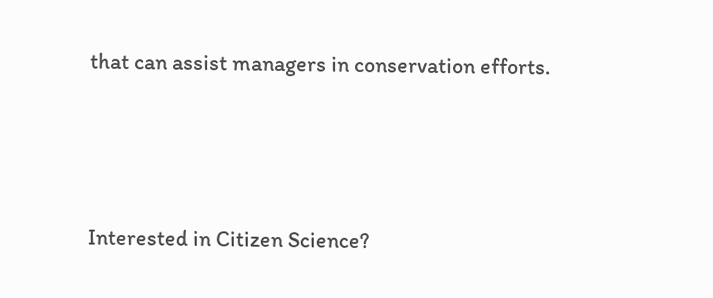that can assist managers in conservation efforts.



Interested in Citizen Science?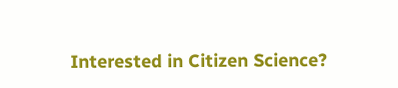Interested in Citizen Science?